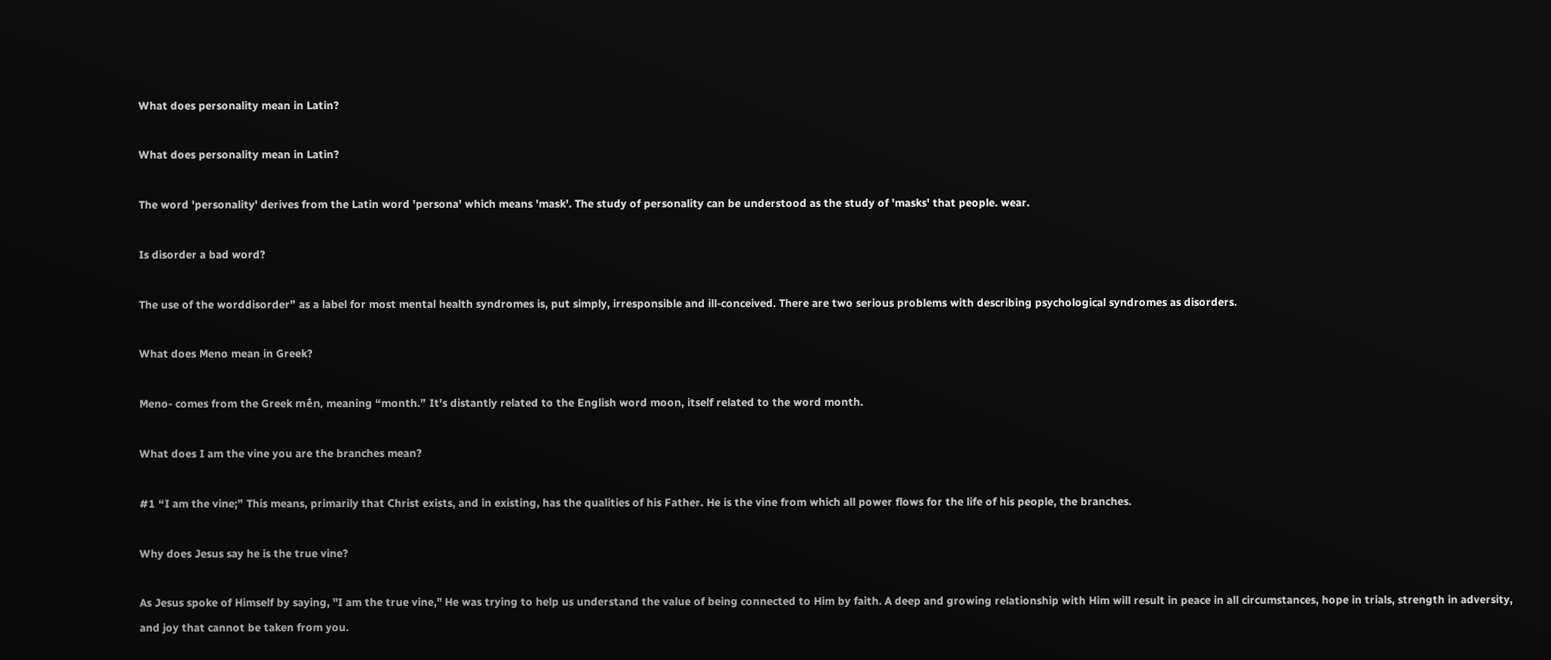What does personality mean in Latin?

What does personality mean in Latin?

The word 'personality' derives from the Latin word 'persona' which means 'mask'. The study of personality can be understood as the study of 'masks' that people. wear.

Is disorder a bad word?

The use of the worddisorder” as a label for most mental health syndromes is, put simply, irresponsible and ill-conceived. There are two serious problems with describing psychological syndromes as disorders.

What does Meno mean in Greek?

Meno- comes from the Greek mḗn, meaning “month.” It's distantly related to the English word moon, itself related to the word month.

What does I am the vine you are the branches mean?

#1 “I am the vine;” This means, primarily that Christ exists, and in existing, has the qualities of his Father. He is the vine from which all power flows for the life of his people, the branches.

Why does Jesus say he is the true vine?

As Jesus spoke of Himself by saying, "I am the true vine," He was trying to help us understand the value of being connected to Him by faith. A deep and growing relationship with Him will result in peace in all circumstances, hope in trials, strength in adversity, and joy that cannot be taken from you.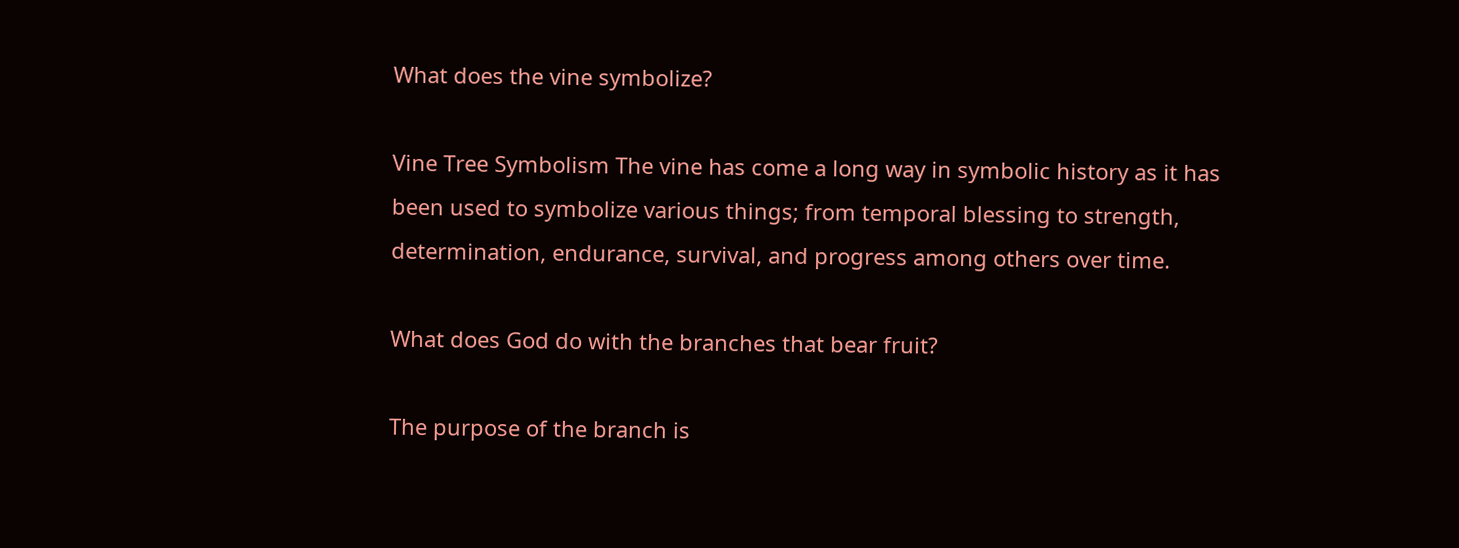What does the vine symbolize?

Vine Tree Symbolism The vine has come a long way in symbolic history as it has been used to symbolize various things; from temporal blessing to strength, determination, endurance, survival, and progress among others over time.

What does God do with the branches that bear fruit?

The purpose of the branch is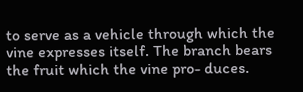to serve as a vehicle through which the vine expresses itself. The branch bears the fruit which the vine pro- duces.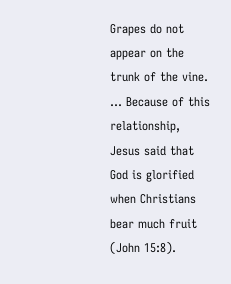Grapes do not appear on the trunk of the vine. ... Because of this relationship, Jesus said that God is glorified when Christians bear much fruit (John 15:8).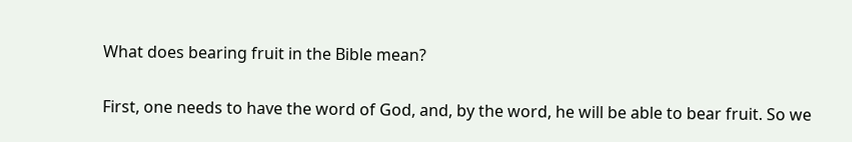What does bearing fruit in the Bible mean?

First, one needs to have the word of God, and, by the word, he will be able to bear fruit. So we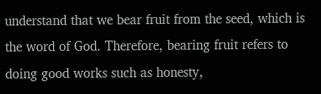understand that we bear fruit from the seed, which is the word of God. Therefore, bearing fruit refers to doing good works such as honesty,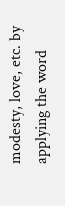modesty, love, etc. by applying the word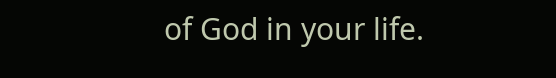of God in your life.